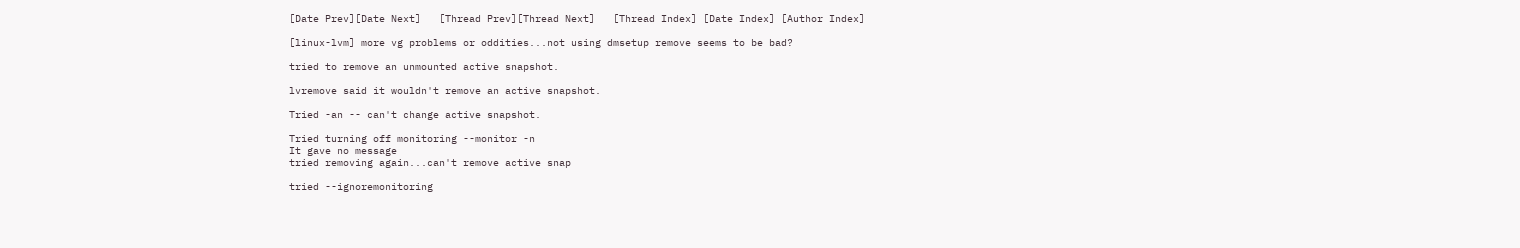[Date Prev][Date Next]   [Thread Prev][Thread Next]   [Thread Index] [Date Index] [Author Index]

[linux-lvm] more vg problems or oddities...not using dmsetup remove seems to be bad?

tried to remove an unmounted active snapshot.

lvremove said it wouldn't remove an active snapshot.

Tried -an -- can't change active snapshot.

Tried turning off monitoring --monitor -n
It gave no message
tried removing again...can't remove active snap

tried --ignoremonitoring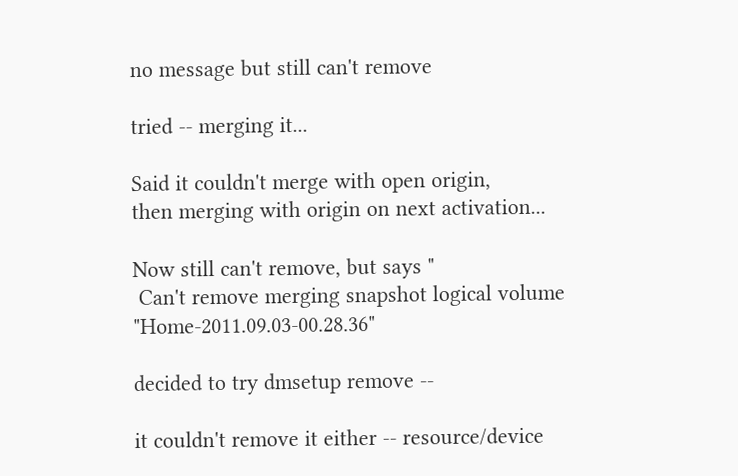no message but still can't remove

tried -- merging it...

Said it couldn't merge with open origin,
then merging with origin on next activation...

Now still can't remove, but says "
 Can't remove merging snapshot logical volume "Home-2011.09.03-00.28.36"

decided to try dmsetup remove --

it couldn't remove it either -- resource/device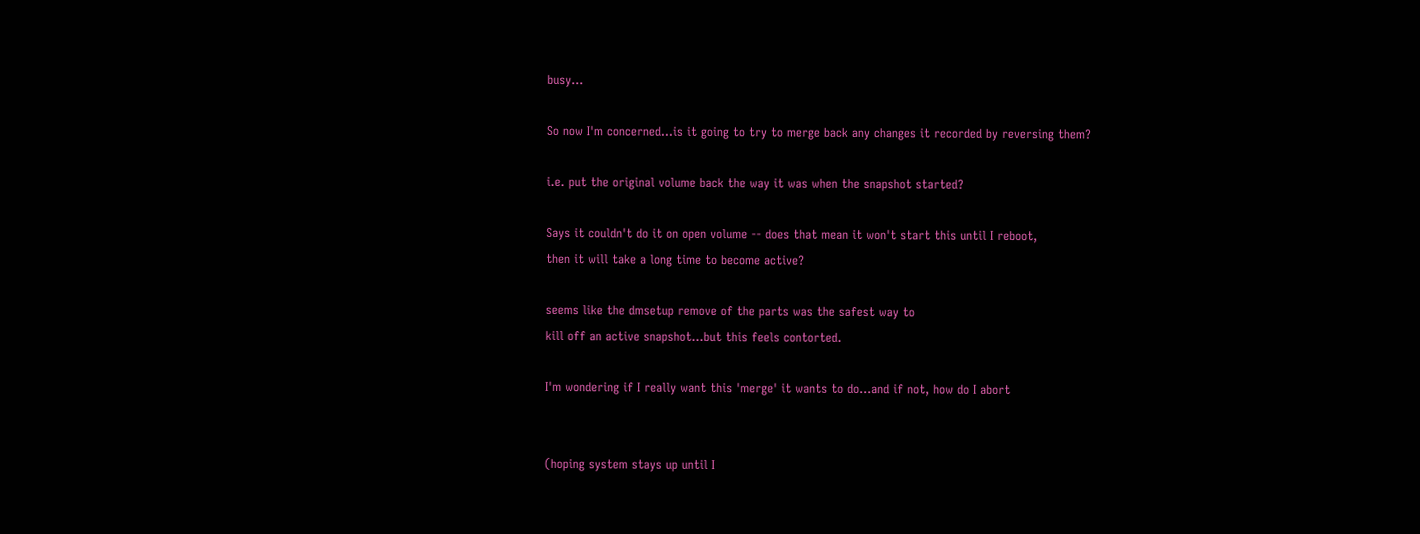busy...

So now I'm concerned...is it going to try to merge back any changes it recorded by reversing them?

i.e. put the original volume back the way it was when the snapshot started?

Says it couldn't do it on open volume -- does that mean it won't start this until I reboot,
then it will take a long time to become active?

seems like the dmsetup remove of the parts was the safest way to
kill off an active snapshot...but this feels contorted.

I'm wondering if I really want this 'merge' it wants to do...and if not, how do I abort


(hoping system stays up until I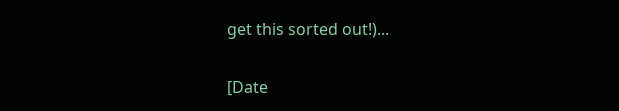get this sorted out!)...

[Date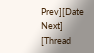Prev][Date Next]   [Thread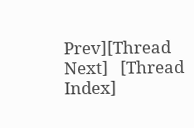Prev][Thread Next]   [Thread Index]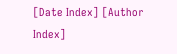[Date Index] [Author Index]